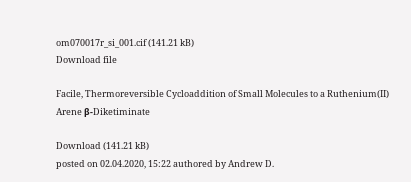om070017r_si_001.cif (141.21 kB)
Download file

Facile, Thermoreversible Cycloaddition of Small Molecules to a Ruthenium(II) Arene β-Diketiminate

Download (141.21 kB)
posted on 02.04.2020, 15:22 authored by Andrew D.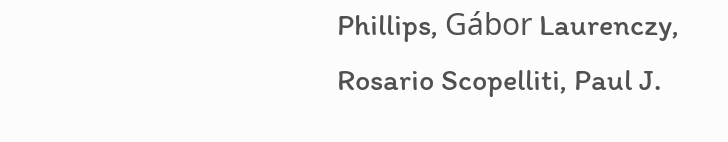Phillips, Gábor Laurenczy, Rosario Scopelliti, Paul J.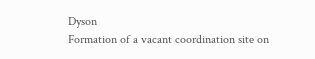Dyson
Formation of a vacant coordination site on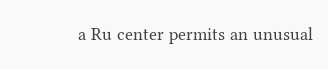a Ru center permits an unusual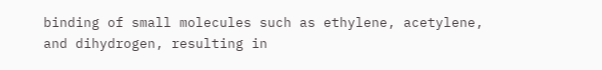binding of small molecules such as ethylene, acetylene, and dihydrogen, resulting in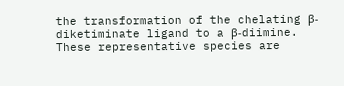the transformation of the chelating β-diketiminate ligand to a β-diimine. These representative species are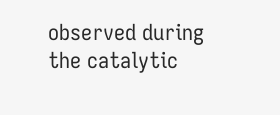observed during the catalytic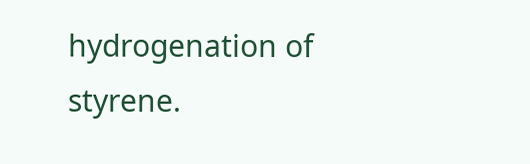hydrogenation of styrene.